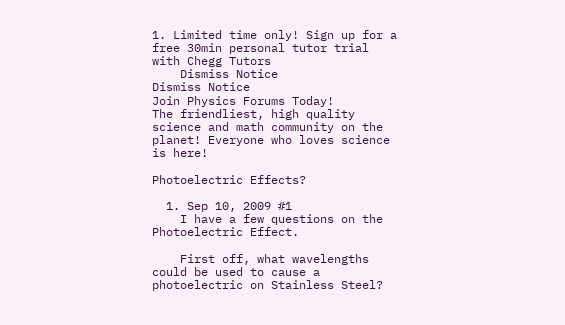1. Limited time only! Sign up for a free 30min personal tutor trial with Chegg Tutors
    Dismiss Notice
Dismiss Notice
Join Physics Forums Today!
The friendliest, high quality science and math community on the planet! Everyone who loves science is here!

Photoelectric Effects?

  1. Sep 10, 2009 #1
    I have a few questions on the Photoelectric Effect.

    First off, what wavelengths could be used to cause a photoelectric on Stainless Steel?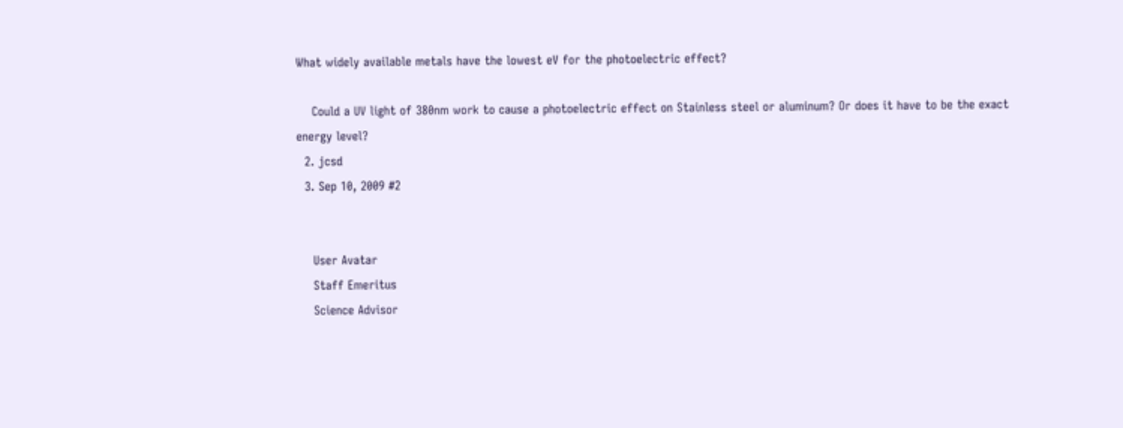What widely available metals have the lowest eV for the photoelectric effect?

    Could a UV light of 380nm work to cause a photoelectric effect on Stainless steel or aluminum? Or does it have to be the exact energy level?
  2. jcsd
  3. Sep 10, 2009 #2


    User Avatar
    Staff Emeritus
    Science Advisor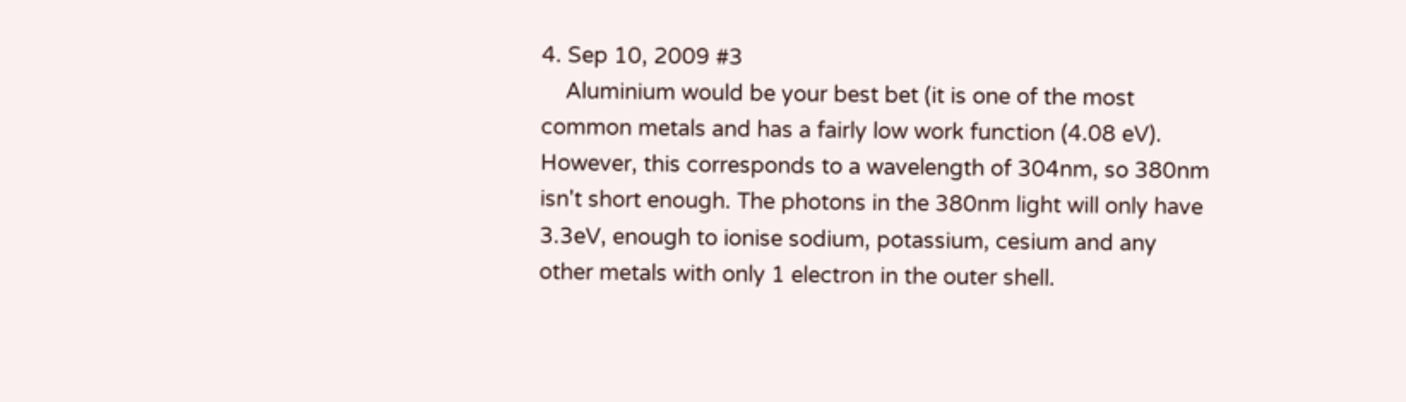4. Sep 10, 2009 #3
    Aluminium would be your best bet (it is one of the most common metals and has a fairly low work function (4.08 eV). However, this corresponds to a wavelength of 304nm, so 380nm isn't short enough. The photons in the 380nm light will only have 3.3eV, enough to ionise sodium, potassium, cesium and any other metals with only 1 electron in the outer shell.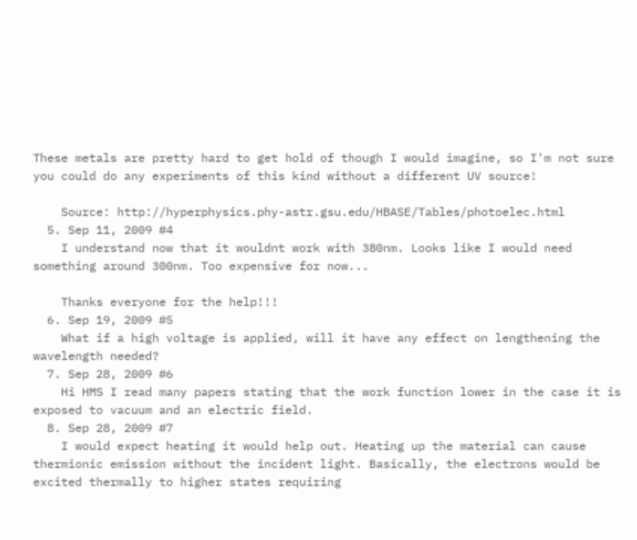These metals are pretty hard to get hold of though I would imagine, so I'm not sure you could do any experiments of this kind without a different UV source!

    Source: http://hyperphysics.phy-astr.gsu.edu/HBASE/Tables/photoelec.html
  5. Sep 11, 2009 #4
    I understand now that it wouldnt work with 380nm. Looks like I would need something around 300nm. Too expensive for now...

    Thanks everyone for the help!!!
  6. Sep 19, 2009 #5
    What if a high voltage is applied, will it have any effect on lengthening the wavelength needed?
  7. Sep 28, 2009 #6
    Hi HMS I read many papers stating that the work function lower in the case it is exposed to vacuum and an electric field.
  8. Sep 28, 2009 #7
    I would expect heating it would help out. Heating up the material can cause thermionic emission without the incident light. Basically, the electrons would be excited thermally to higher states requiring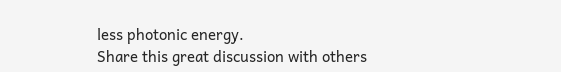less photonic energy.
Share this great discussion with others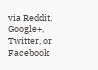via Reddit, Google+, Twitter, or Facebook